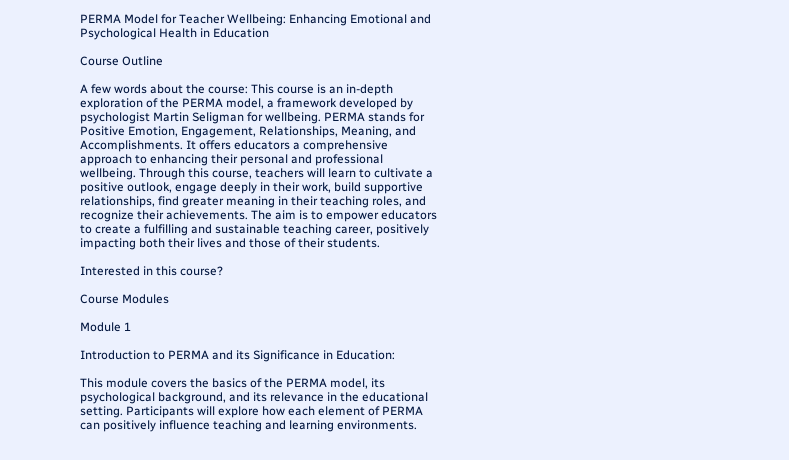PERMA Model for Teacher Wellbeing: Enhancing Emotional and Psychological Health in Education

Course Outline

A few words about the course: This course is an in-depth exploration of the PERMA model, a framework developed by psychologist Martin Seligman for wellbeing. PERMA stands for Positive Emotion, Engagement, Relationships, Meaning, and Accomplishments. It offers educators a comprehensive approach to enhancing their personal and professional wellbeing. Through this course, teachers will learn to cultivate a positive outlook, engage deeply in their work, build supportive relationships, find greater meaning in their teaching roles, and recognize their achievements. The aim is to empower educators to create a fulfilling and sustainable teaching career, positively impacting both their lives and those of their students.

Interested in this course?

Course Modules

Module 1

Introduction to PERMA and its Significance in Education:

This module covers the basics of the PERMA model, its psychological background, and its relevance in the educational setting. Participants will explore how each element of PERMA can positively influence teaching and learning environments.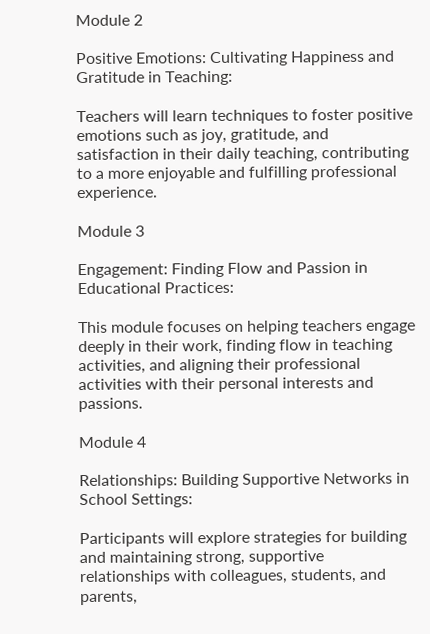Module 2

Positive Emotions: Cultivating Happiness and Gratitude in Teaching:

Teachers will learn techniques to foster positive emotions such as joy, gratitude, and satisfaction in their daily teaching, contributing to a more enjoyable and fulfilling professional experience.

Module 3

Engagement: Finding Flow and Passion in Educational Practices:

This module focuses on helping teachers engage deeply in their work, finding flow in teaching activities, and aligning their professional activities with their personal interests and passions.

Module 4

Relationships: Building Supportive Networks in School Settings:

Participants will explore strategies for building and maintaining strong, supportive relationships with colleagues, students, and parents,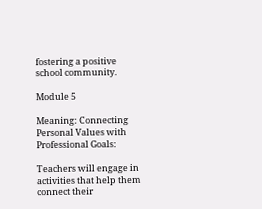fostering a positive school community.

Module 5

Meaning: Connecting Personal Values with Professional Goals:

Teachers will engage in activities that help them connect their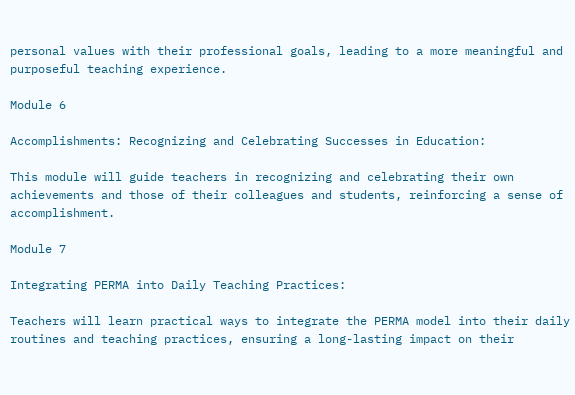personal values with their professional goals, leading to a more meaningful and purposeful teaching experience.

Module 6

Accomplishments: Recognizing and Celebrating Successes in Education:

This module will guide teachers in recognizing and celebrating their own achievements and those of their colleagues and students, reinforcing a sense of accomplishment.

Module 7

Integrating PERMA into Daily Teaching Practices:

Teachers will learn practical ways to integrate the PERMA model into their daily routines and teaching practices, ensuring a long-lasting impact on their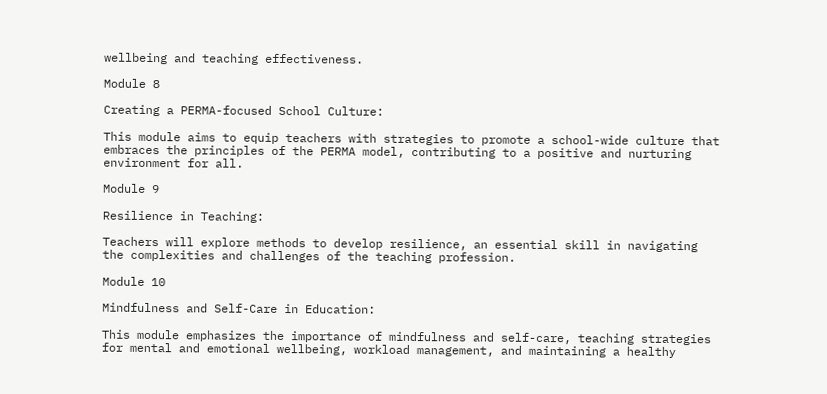wellbeing and teaching effectiveness.

Module 8

Creating a PERMA-focused School Culture:

This module aims to equip teachers with strategies to promote a school-wide culture that embraces the principles of the PERMA model, contributing to a positive and nurturing environment for all.

Module 9

Resilience in Teaching:

Teachers will explore methods to develop resilience, an essential skill in navigating the complexities and challenges of the teaching profession.

Module 10

Mindfulness and Self-Care in Education:

This module emphasizes the importance of mindfulness and self-care, teaching strategies for mental and emotional wellbeing, workload management, and maintaining a healthy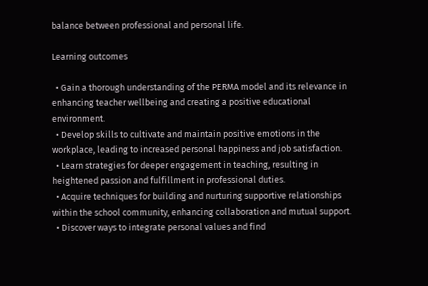balance between professional and personal life.

Learning outcomes

  • Gain a thorough understanding of the PERMA model and its relevance in enhancing teacher wellbeing and creating a positive educational environment.
  • Develop skills to cultivate and maintain positive emotions in the workplace, leading to increased personal happiness and job satisfaction.
  • Learn strategies for deeper engagement in teaching, resulting in heightened passion and fulfillment in professional duties.
  • Acquire techniques for building and nurturing supportive relationships within the school community, enhancing collaboration and mutual support.
  • Discover ways to integrate personal values and find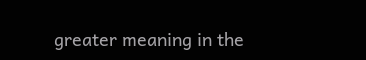greater meaning in the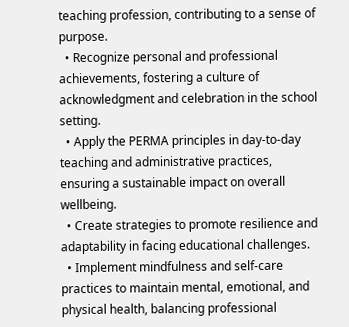teaching profession, contributing to a sense of purpose.
  • Recognize personal and professional achievements, fostering a culture of acknowledgment and celebration in the school setting.
  • Apply the PERMA principles in day-to-day teaching and administrative practices, ensuring a sustainable impact on overall wellbeing.
  • Create strategies to promote resilience and adaptability in facing educational challenges.
  • Implement mindfulness and self-care practices to maintain mental, emotional, and physical health, balancing professional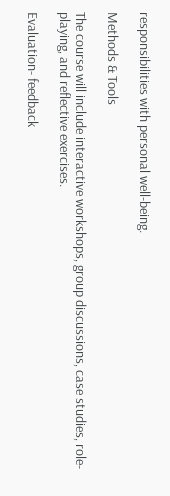responsibilities with personal well-being.

Methods & Tools

The course will include interactive workshops, group discussions, case studies, role-playing, and reflective exercises.

Evaluation- feedback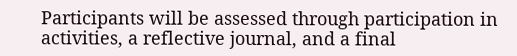Participants will be assessed through participation in activities, a reflective journal, and a final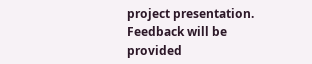project presentation. Feedback will be provided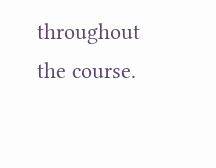throughout the course.